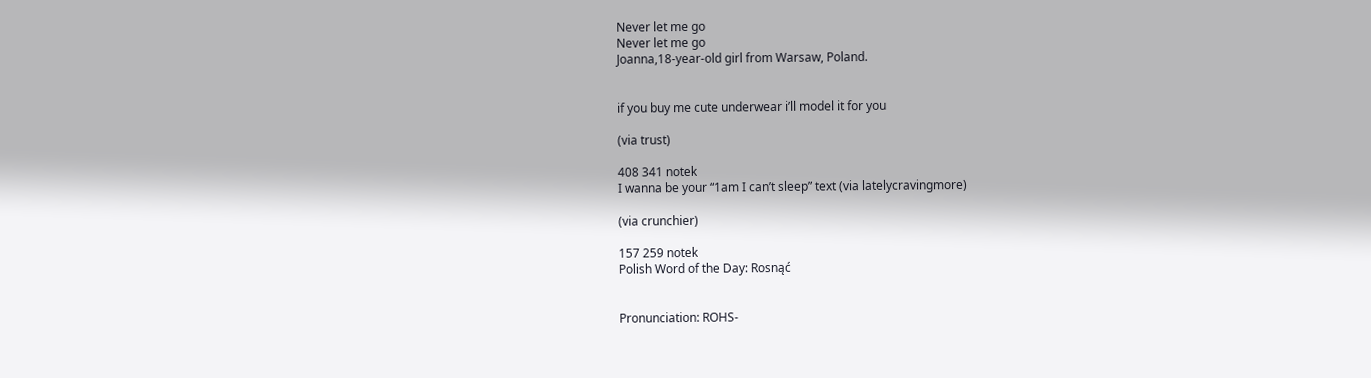Never let me go
Never let me go
Joanna,18-year-old girl from Warsaw, Poland.


if you buy me cute underwear i’ll model it for you

(via trust)

408 341 notek
I wanna be your “1am I can’t sleep” text (via latelycravingmore)

(via crunchier)

157 259 notek
Polish Word of the Day: Rosnąć


Pronunciation: ROHS-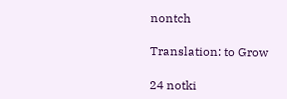nontch

Translation: to Grow

24 notki